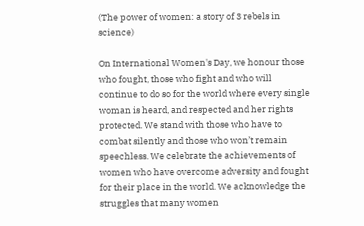(The power of women: a story of 3 rebels in science)

On International Women's Day, we honour those who fought, those who fight and who will continue to do so for the world where every single woman is heard, and respected and her rights protected. We stand with those who have to combat silently and those who won’t remain speechless. We celebrate the achievements of women who have overcome adversity and fought for their place in the world. We acknowledge the struggles that many women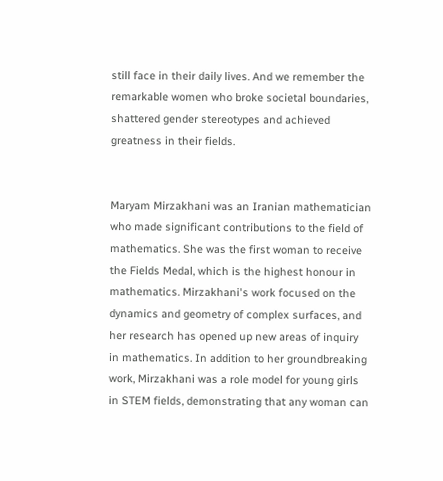still face in their daily lives. And we remember the remarkable women who broke societal boundaries, shattered gender stereotypes and achieved greatness in their fields.


Maryam Mirzakhani was an Iranian mathematician who made significant contributions to the field of mathematics. She was the first woman to receive the Fields Medal, which is the highest honour in mathematics. Mirzakhani's work focused on the dynamics and geometry of complex surfaces, and her research has opened up new areas of inquiry in mathematics. In addition to her groundbreaking work, Mirzakhani was a role model for young girls in STEM fields, demonstrating that any woman can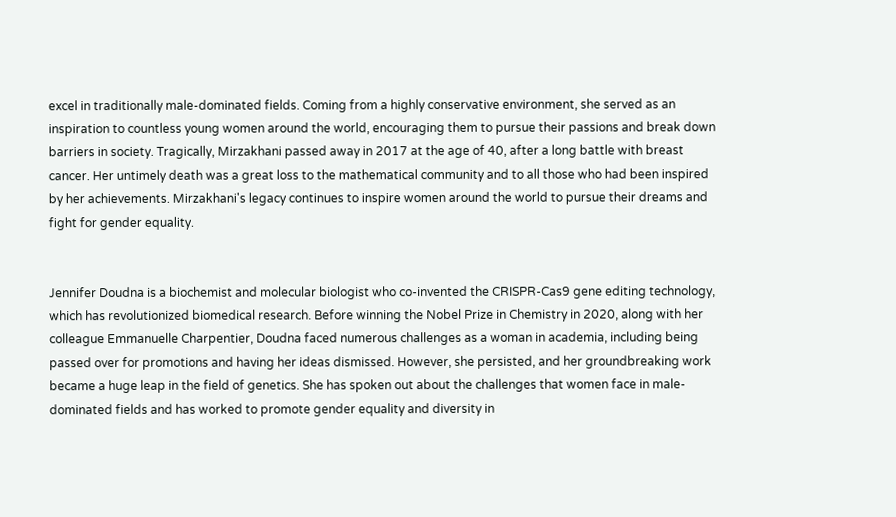excel in traditionally male-dominated fields. Coming from a highly conservative environment, she served as an inspiration to countless young women around the world, encouraging them to pursue their passions and break down barriers in society. Tragically, Mirzakhani passed away in 2017 at the age of 40, after a long battle with breast cancer. Her untimely death was a great loss to the mathematical community and to all those who had been inspired by her achievements. Mirzakhani's legacy continues to inspire women around the world to pursue their dreams and fight for gender equality.


Jennifer Doudna is a biochemist and molecular biologist who co-invented the CRISPR-Cas9 gene editing technology, which has revolutionized biomedical research. Before winning the Nobel Prize in Chemistry in 2020, along with her colleague Emmanuelle Charpentier, Doudna faced numerous challenges as a woman in academia, including being passed over for promotions and having her ideas dismissed. However, she persisted, and her groundbreaking work became a huge leap in the field of genetics. She has spoken out about the challenges that women face in male-dominated fields and has worked to promote gender equality and diversity in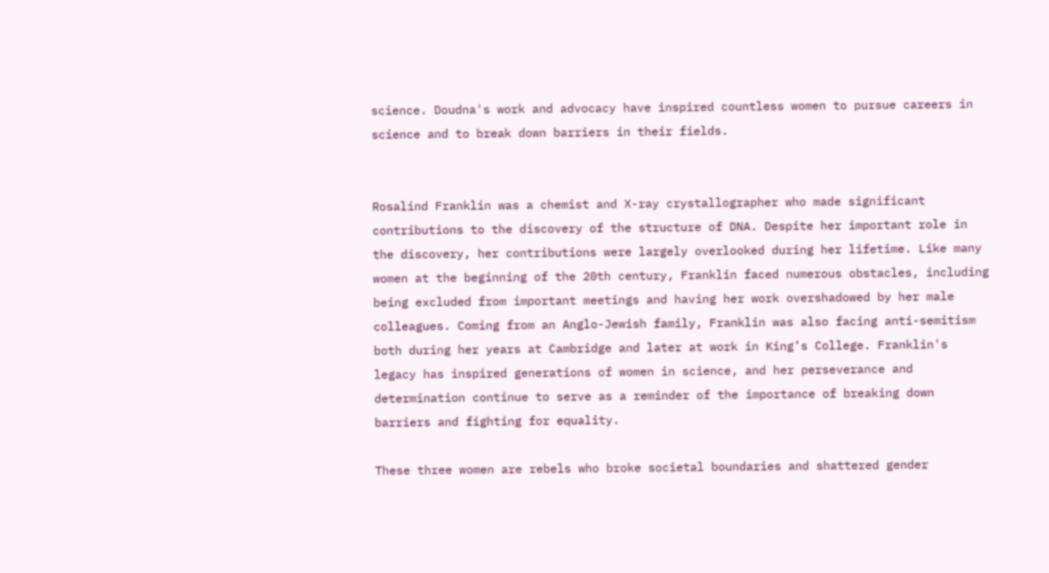science. Doudna's work and advocacy have inspired countless women to pursue careers in science and to break down barriers in their fields.


Rosalind Franklin was a chemist and X-ray crystallographer who made significant contributions to the discovery of the structure of DNA. Despite her important role in the discovery, her contributions were largely overlooked during her lifetime. Like many women at the beginning of the 20th century, Franklin faced numerous obstacles, including being excluded from important meetings and having her work overshadowed by her male colleagues. Coming from an Anglo-Jewish family, Franklin was also facing anti-semitism both during her years at Cambridge and later at work in King’s College. Franklin's legacy has inspired generations of women in science, and her perseverance and determination continue to serve as a reminder of the importance of breaking down barriers and fighting for equality.

These three women are rebels who broke societal boundaries and shattered gender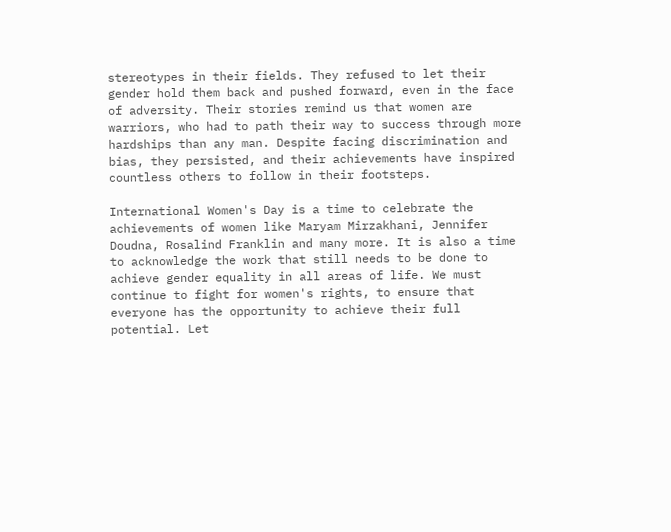stereotypes in their fields. They refused to let their gender hold them back and pushed forward, even in the face of adversity. Their stories remind us that women are warriors, who had to path their way to success through more hardships than any man. Despite facing discrimination and bias, they persisted, and their achievements have inspired countless others to follow in their footsteps.

International Women's Day is a time to celebrate the achievements of women like Maryam Mirzakhani, Jennifer Doudna, Rosalind Franklin and many more. It is also a time to acknowledge the work that still needs to be done to achieve gender equality in all areas of life. We must continue to fight for women's rights, to ensure that everyone has the opportunity to achieve their full potential. Let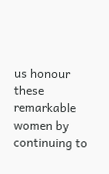us honour these remarkable women by continuing to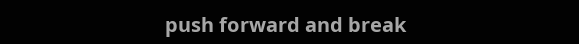push forward and break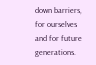down barriers, for ourselves and for future generations.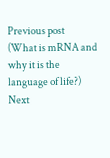Previous post
(What is mRNA and why it is the language of life?)
Next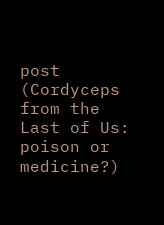post
(Cordyceps from the Last of Us: poison or medicine?)